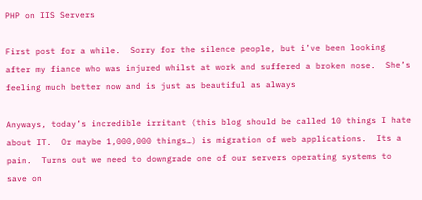PHP on IIS Servers

First post for a while.  Sorry for the silence people, but i’ve been looking after my fiance who was injured whilst at work and suffered a broken nose.  She’s feeling much better now and is just as beautiful as always

Anyways, today’s incredible irritant (this blog should be called 10 things I hate about IT.  Or maybe 1,000,000 things…) is migration of web applications.  Its a pain.  Turns out we need to downgrade one of our servers operating systems to save on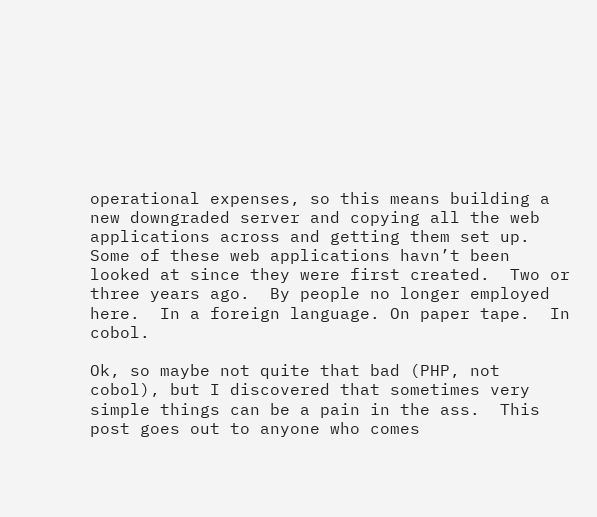operational expenses, so this means building a new downgraded server and copying all the web applications across and getting them set up.  Some of these web applications havn’t been looked at since they were first created.  Two or three years ago.  By people no longer employed here.  In a foreign language. On paper tape.  In cobol.

Ok, so maybe not quite that bad (PHP, not cobol), but I discovered that sometimes very simple things can be a pain in the ass.  This post goes out to anyone who comes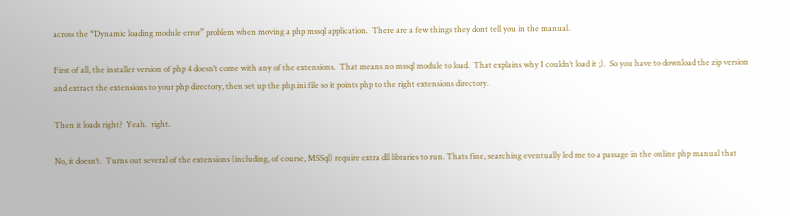across the “Dynamic loading module error” problem when moving a php mssql application.  There are a few things they dont tell you in the manual.

First of all, the installer version of php 4 doesn’t come with any of the extensions.  That means no mssql module to load.  That explains why I couldn’t load it ;).  So you have to download the zip version and extract the extensions to your php directory, then set up the php.ini file so it points php to the right extensions directory.

Then it loads right?  Yeah.  right.

No, it doesn’t.  Turns out several of the extensions (including, of course, MSSql) require extra dll libraries to run. Thats fine, searching eventually led me to a passage in the online php manual that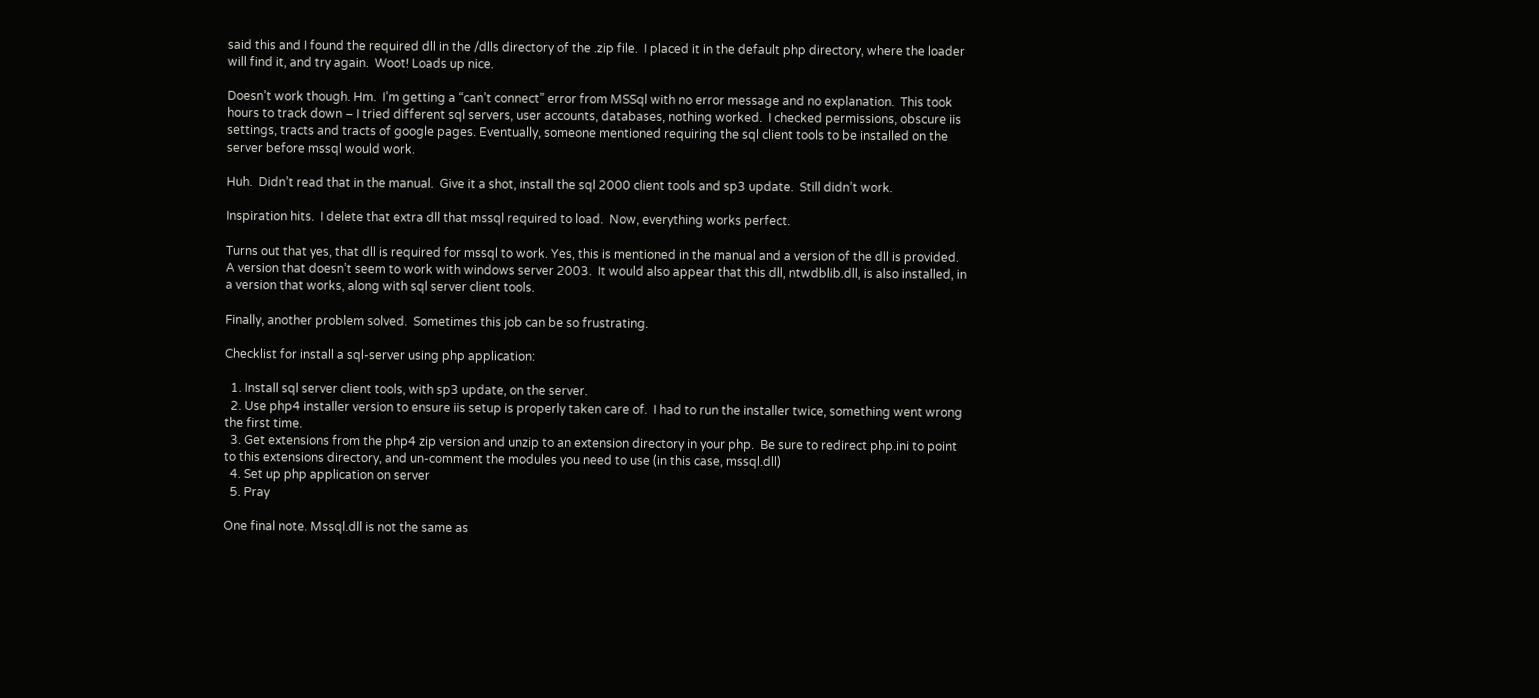said this and I found the required dll in the /dlls directory of the .zip file.  I placed it in the default php directory, where the loader will find it, and try again.  Woot! Loads up nice.

Doesn’t work though. Hm.  I’m getting a “can’t connect” error from MSSql with no error message and no explanation.  This took hours to track down – I tried different sql servers, user accounts, databases, nothing worked.  I checked permissions, obscure iis settings, tracts and tracts of google pages. Eventually, someone mentioned requiring the sql client tools to be installed on the server before mssql would work.

Huh.  Didn’t read that in the manual.  Give it a shot, install the sql 2000 client tools and sp3 update.  Still didn’t work.

Inspiration hits.  I delete that extra dll that mssql required to load.  Now, everything works perfect.

Turns out that yes, that dll is required for mssql to work. Yes, this is mentioned in the manual and a version of the dll is provided.  A version that doesn’t seem to work with windows server 2003.  It would also appear that this dll, ntwdblib.dll, is also installed, in a version that works, along with sql server client tools.

Finally, another problem solved.  Sometimes this job can be so frustrating.

Checklist for install a sql-server using php application:

  1. Install sql server client tools, with sp3 update, on the server.
  2. Use php4 installer version to ensure iis setup is properly taken care of.  I had to run the installer twice, something went wrong the first time.
  3. Get extensions from the php4 zip version and unzip to an extension directory in your php.  Be sure to redirect php.ini to point to this extensions directory, and un-comment the modules you need to use (in this case, mssql.dll)
  4. Set up php application on server
  5. Pray

One final note. Mssql.dll is not the same as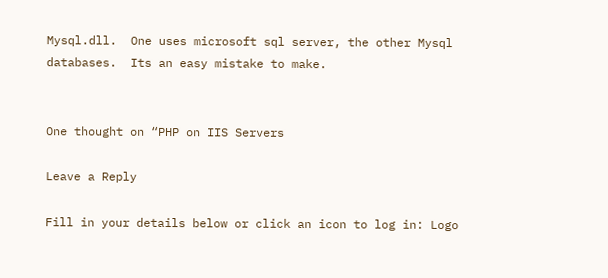Mysql.dll.  One uses microsoft sql server, the other Mysql databases.  Its an easy mistake to make.


One thought on “PHP on IIS Servers

Leave a Reply

Fill in your details below or click an icon to log in: Logo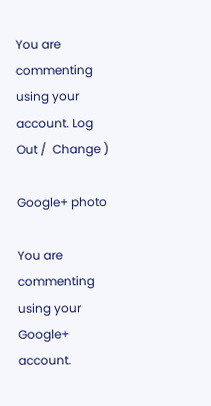You are commenting using your account. Log Out /  Change )

Google+ photo

You are commenting using your Google+ account.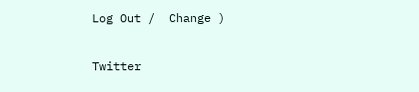Log Out /  Change )

Twitter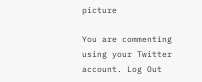picture

You are commenting using your Twitter account. Log Out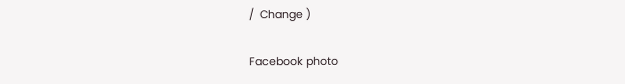/  Change )

Facebook photo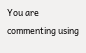You are commenting using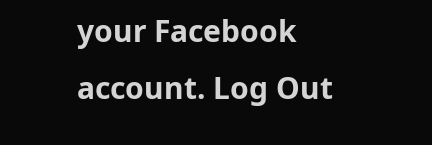your Facebook account. Log Out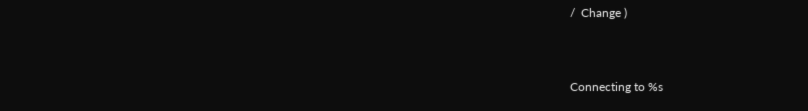/  Change )


Connecting to %s